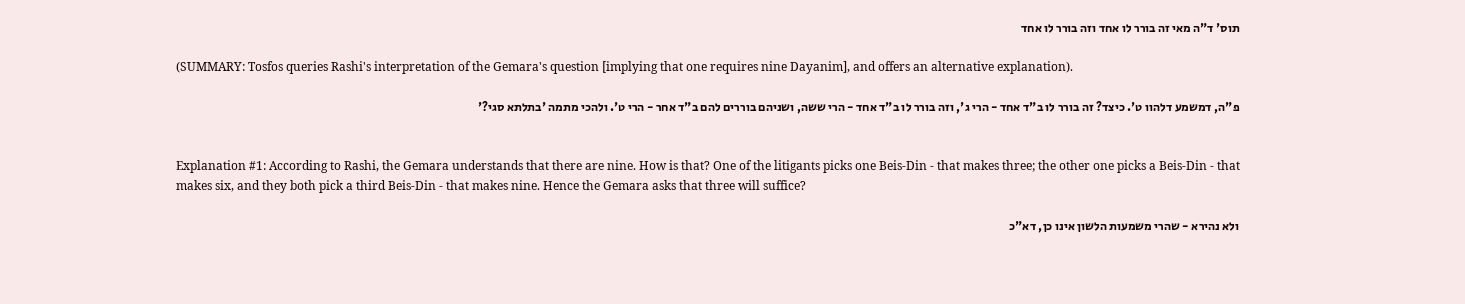תוס' ד"ה מאי זה בורר לו אחד וזה בורר לו אחד

(SUMMARY: Tosfos queries Rashi's interpretation of the Gemara's question [implying that one requires nine Dayanim], and offers an alternative explanation).

פ"ה, דמשמע דלהוו ט'. כיצד? זה בורר לו ב"ד אחד - הרי ג', וזה בורר לו ב"ד אחד - הרי ששה, ושניהם בוררים להם ב"ד אחר - הרי ט'. ולהכי מתמה 'בתלתא סגי?'


Explanation #1: According to Rashi, the Gemara understands that there are nine. How is that? One of the litigants picks one Beis-Din - that makes three; the other one picks a Beis-Din - that makes six, and they both pick a third Beis-Din - that makes nine. Hence the Gemara asks that three will suffice?

ולא נהירא - שהרי משמעות הלשון אינו כן, דא"כ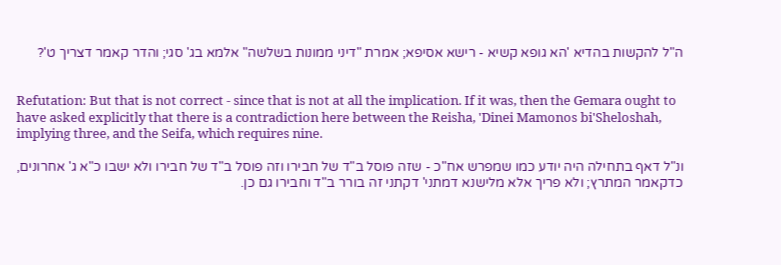ה"ל להקשות בהדיא 'הא גופא קשיא - רישא אסיפא; אמרת "דיני ממונות בשלשה" אלמא בג' סגי; והדר קאמר דצריך ט'?


Refutation: But that is not correct - since that is not at all the implication. If it was, then the Gemara ought to have asked explicitly that there is a contradiction here between the Reisha, 'Dinei Mamonos bi'Sheloshah, implying three, and the Seifa, which requires nine.

ונ"ל דאף בתחילה היה יודע כמו שמפרש אח"כ - שזה פוסל ב"ד של חבירו וזה פוסל ב"ד של חבירו ולא ישבו כ"א ג' אחרונים, כדקאמר המתרץ; ולא פריך אלא מלישנא דמתני' דקתני זה בורר ב"ד וחבירו גם כן.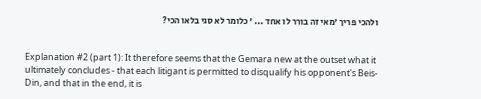ולהכי פריך 'מאי זה בורר לו אחד ... ' כלומר לא סגי בלאו הכי?


Explanation #2 (part 1): It therefore seems that the Gemara new at the outset what it ultimately concludes - that each litigant is permitted to disqualify his opponent's Beis-Din, and that in the end, it is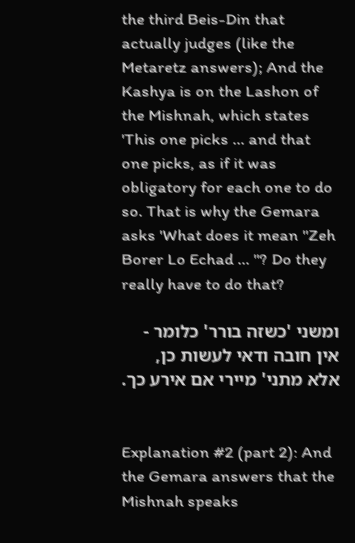the third Beis-Din that actually judges (like the Metaretz answers); And the Kashya is on the Lashon of the Mishnah, which states 'This one picks ... and that one picks, as if it was obligatory for each one to do so. That is why the Gemara asks 'What does it mean "Zeh Borer Lo Echad ... "? Do they really have to do that?

ומשני 'כשזה בורר' כלומר - אין חובה ודאי לעשות כן, אלא מתני' מיירי אם אירע כך.


Explanation #2 (part 2): And the Gemara answers that the Mishnah speaks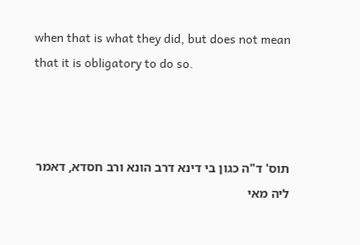when that is what they did, but does not mean that it is obligatory to do so.



תוס' ד"ה כגון בי דינא דרב הונא ורב חסדא, דאמר ליה מאי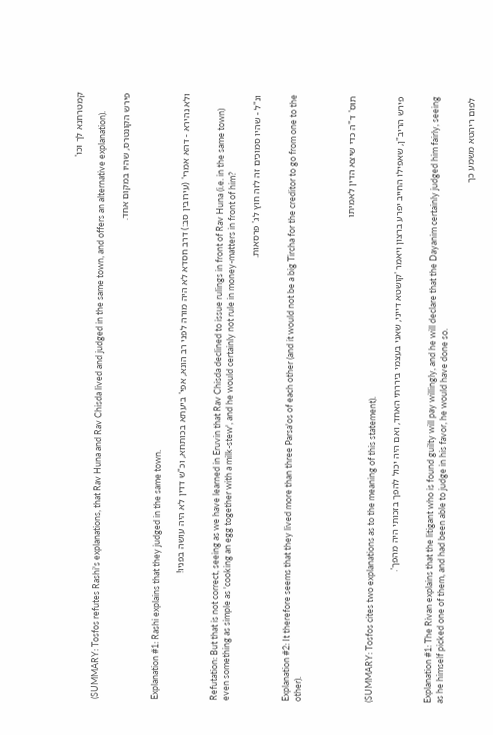קמטרחנא לך וכו'

(SUMMARY: Tosfos refutes Rashi's explanations, that Rav Huna and Rav Chisda lived and judged in the same town, and offers an alternative explanation).

פירש הקונטרס, שהיו במקום אחד.


Explanation #1: Rashi explains that they judged in the same town.

ולא נהירא - דהא אמרי' (עירובין סב:) דרב חסדא לא היה מורה לפני רב הונא, אפי' ביעתא בכותחא, וכ"ש דדין לא היה עושה בפניו!


Refutation: But that is not correct, seeing as we have learned in Eruvin that Rav Chisda declined to issue rulings in front of Rav Huna (i.e. in the same town) even something as simple as 'cooking an egg together with a milk-stew', and he would certainly not rule in money-matters in front of him?

ונ"ל - שהיו סמוכים זה לזה חוץ לג' פרסאות.


Explanation #2: It therefore seems that they lived more than three Parsa'os of each other (and it would not be a big Tircha for the creditor to go from one to the other).



תוס' ד"ה כדי שיצא הדין לאמיתו

(SUMMARY: Tosfos cites two explanations as to the meaning of this statement).

פירש הריב"ן, שאפילו החייב יפרע ברצון ויאמר 'קושטא דייני, שאני בעצמי ביררתי האחד, ואם היה יכול להפך בזכותי היה מהפך'.


Explanation #1: The Rivan explains that the litigant who is found guilty will pay willingly, and he will declare that the Dayanim certainly judged him fairly, seeing as he himself picked one of them, and had been able to judge in his favor, he would have done so.

לפום ריהטא משמע כך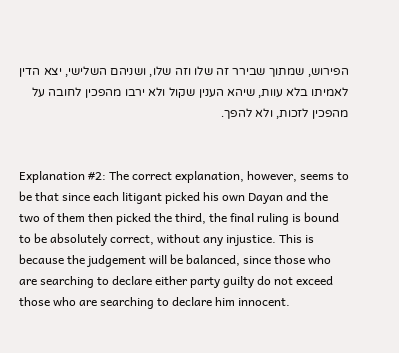הפירוש, שמתוך שבירר זה שלו וזה שלו, ושניהם השלישי, יצא הדין לאמיתו בלא עוות, שיהא הענין שקול ולא ירבו מהפכין לחובה על מהפכין לזכות, ולא להפך.


Explanation #2: The correct explanation, however, seems to be that since each litigant picked his own Dayan and the two of them then picked the third, the final ruling is bound to be absolutely correct, without any injustice. This is because the judgement will be balanced, since those who are searching to declare either party guilty do not exceed those who are searching to declare him innocent.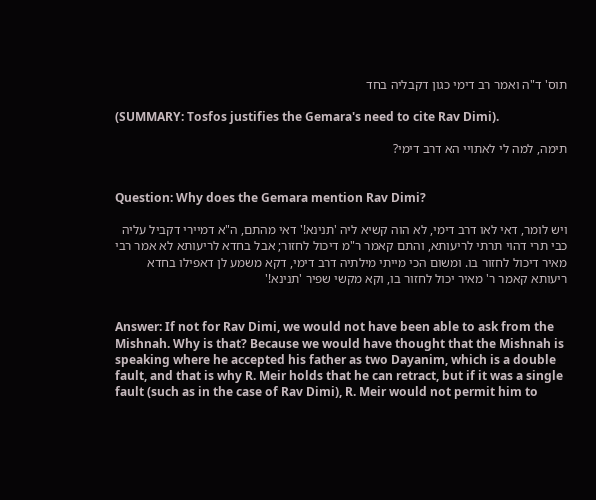תוס' ד"ה ואמר רב דימי כגון דקבליה בחד

(SUMMARY: Tosfos justifies the Gemara's need to cite Rav Dimi).

תימה, למה לי לאתויי הא דרב דימי?


Question: Why does the Gemara mention Rav Dimi?

ויש לומר, דאי לאו דרב דימי, לא הוה קשיא ליה 'תנינא!' דאי מהתם, ה"א דמיירי דקביל עליה כבי תרי דהוי תרתי לריעותא, והתם קאמר ר"מ דיכול לחזור; אבל בחדא לריעותא לא אמר רבי מאיר דיכול לחזור בו. ומשום הכי מייתי מילתיה דרב דימי, דקא משמע לן דאפילו בחדא ריעותא קאמר ר' מאיר יכול לחזור בו, וקא מקשי שפיר 'תנינא!'


Answer: If not for Rav Dimi, we would not have been able to ask from the Mishnah. Why is that? Because we would have thought that the Mishnah is speaking where he accepted his father as two Dayanim, which is a double fault, and that is why R. Meir holds that he can retract, but if it was a single fault (such as in the case of Rav Dimi), R. Meir would not permit him to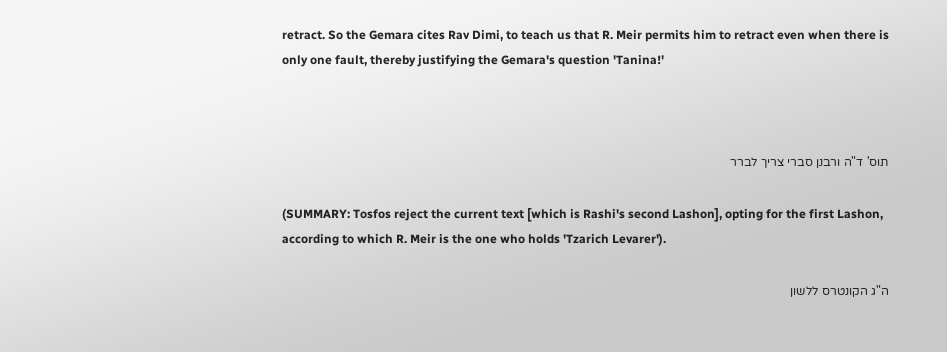retract. So the Gemara cites Rav Dimi, to teach us that R. Meir permits him to retract even when there is only one fault, thereby justifying the Gemara's question 'Tanina!'



תוס' ד"ה ורבנן סברי צריך לברר

(SUMMARY: Tosfos reject the current text [which is Rashi's second Lashon], opting for the first Lashon, according to which R. Meir is the one who holds 'Tzarich Levarer').

ה"ג הקונטרס ללשון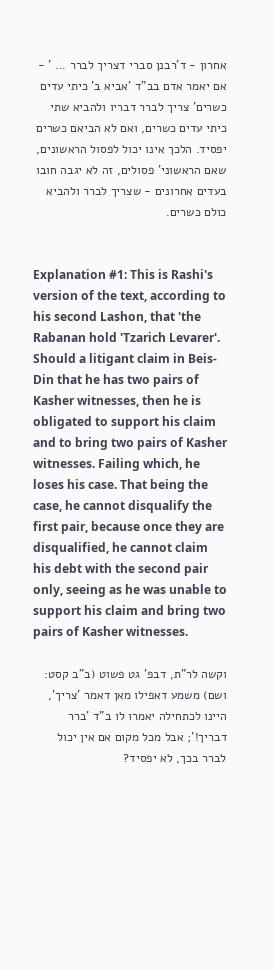אחרון - ד'רבנן סברי דצריך לברר ... ' - אם יאמר אדם בב"ד 'אביא ב' כיתי עדים כשרים' צריך לברר דבריו ולהביא שתי כיתי עדים כשרים, ואם לא הביאם כשרים יפסיד. הלכך אינו יכול לפסול הראשונים, שאם הראשוני' פסולים, זה לא יגבה חובו בעדים אחרונים - שצריך לברר ולהביא כולם כשרים.


Explanation #1: This is Rashi's version of the text, according to his second Lashon, that 'the Rabanan hold 'Tzarich Levarer'. Should a litigant claim in Beis-Din that he has two pairs of Kasher witnesses, then he is obligated to support his claim and to bring two pairs of Kasher witnesses. Failing which, he loses his case. That being the case, he cannot disqualify the first pair, because once they are disqualified, he cannot claim his debt with the second pair only, seeing as he was unable to support his claim and bring two pairs of Kasher witnesses.

וקשה לר"ת, דבפ' גט פשוט (ב"ב קסט: ושם) משמע דאפילו מאן דאמר 'צריך', היינו לכתחילה יאמרו לו ב"ד 'ברר דבריך!'; אבל מכל מקום אם אין יכול לברר בכך, לא יפסיד?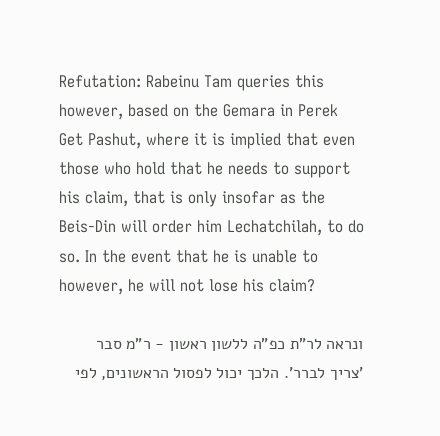Refutation: Rabeinu Tam queries this however, based on the Gemara in Perek Get Pashut, where it is implied that even those who hold that he needs to support his claim, that is only insofar as the Beis-Din will order him Lechatchilah, to do so. In the event that he is unable to however, he will not lose his claim?

ונראה לר"ת כפ"ה ללשון ראשון - ר"מ סבר 'צריך לברר'. הלכך יכול לפסול הראשונים, לפי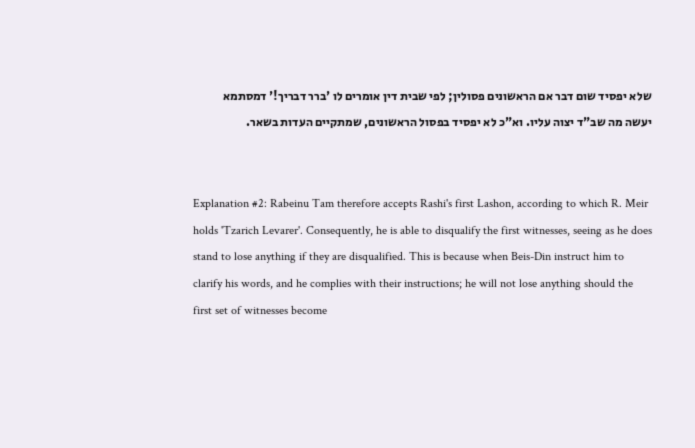שלא יפסיד שום דבר אם הראשונים פסולין; לפי שבית דין אומרים לו 'ברר דבריך!' דמסתמא יעשה מה שב"ד יצוה עליו. וא"כ לא יפסיד בפסול הראשונים, שמתקיים העדות בשאר.


Explanation #2: Rabeinu Tam therefore accepts Rashi's first Lashon, according to which R. Meir holds 'Tzarich Levarer'. Consequently, he is able to disqualify the first witnesses, seeing as he does stand to lose anything if they are disqualified. This is because when Beis-Din instruct him to clarify his words, and he complies with their instructions; he will not lose anything should the first set of witnesses become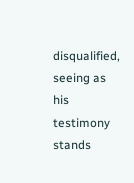disqualified, seeing as his testimony stands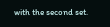with the second set.